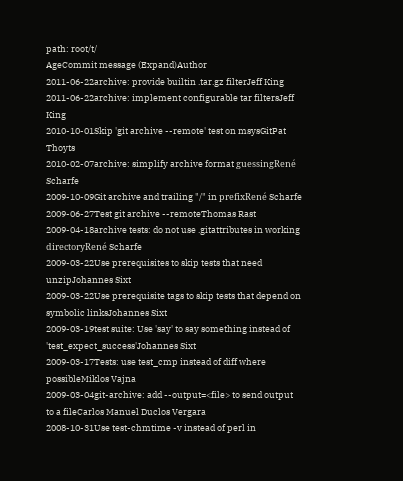path: root/t/
AgeCommit message (Expand)Author
2011-06-22archive: provide builtin .tar.gz filterJeff King
2011-06-22archive: implement configurable tar filtersJeff King
2010-10-01Skip 'git archive --remote' test on msysGitPat Thoyts
2010-02-07archive: simplify archive format guessingRené Scharfe
2009-10-09Git archive and trailing "/" in prefixRené Scharfe
2009-06-27Test git archive --remoteThomas Rast
2009-04-18archive tests: do not use .gitattributes in working directoryRené Scharfe
2009-03-22Use prerequisites to skip tests that need unzipJohannes Sixt
2009-03-22Use prerequisite tags to skip tests that depend on symbolic linksJohannes Sixt
2009-03-19test suite: Use 'say' to say something instead of 'test_expect_success'Johannes Sixt
2009-03-17Tests: use test_cmp instead of diff where possibleMiklos Vajna
2009-03-04git-archive: add --output=<file> to send output to a fileCarlos Manuel Duclos Vergara
2008-10-31Use test-chmtime -v instead of perl in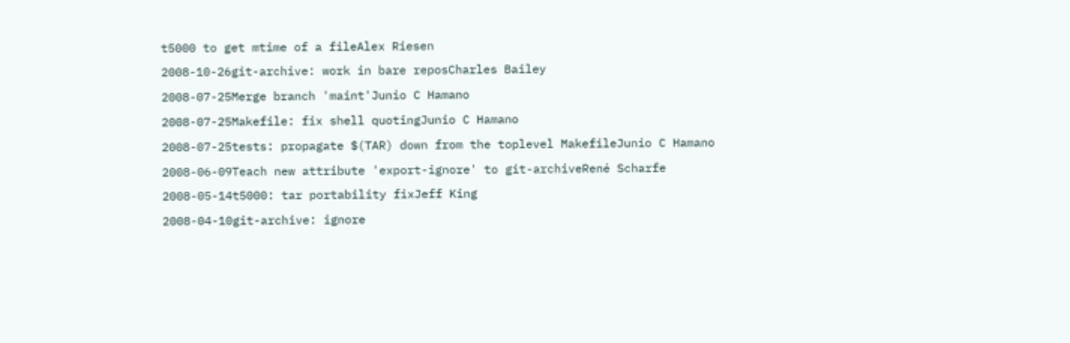t5000 to get mtime of a fileAlex Riesen
2008-10-26git-archive: work in bare reposCharles Bailey
2008-07-25Merge branch 'maint'Junio C Hamano
2008-07-25Makefile: fix shell quotingJunio C Hamano
2008-07-25tests: propagate $(TAR) down from the toplevel MakefileJunio C Hamano
2008-06-09Teach new attribute 'export-ignore' to git-archiveRené Scharfe
2008-05-14t5000: tar portability fixJeff King
2008-04-10git-archive: ignore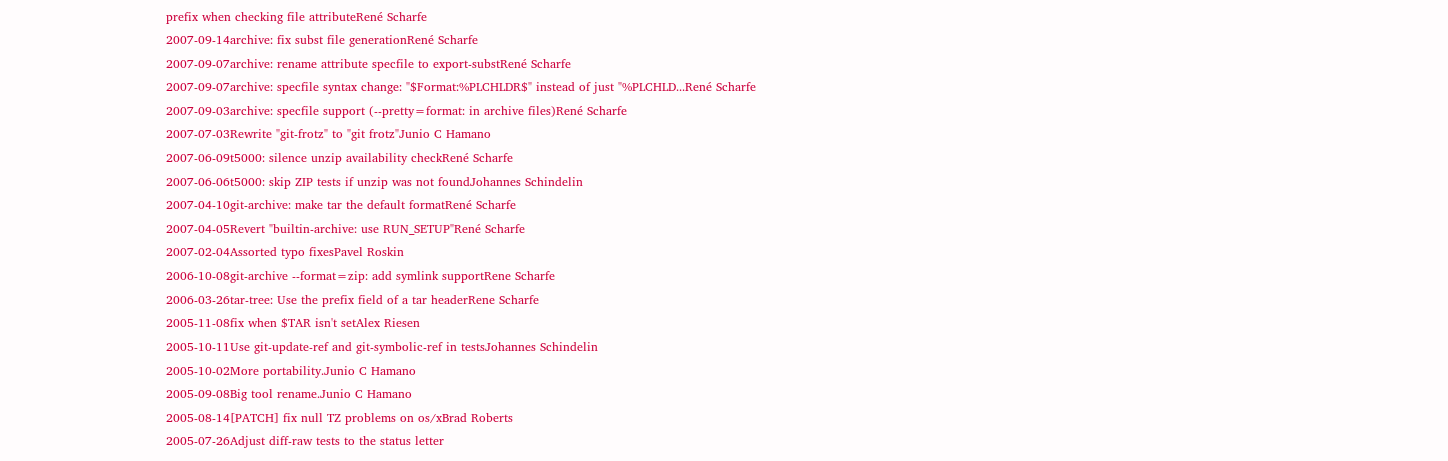prefix when checking file attributeRené Scharfe
2007-09-14archive: fix subst file generationRené Scharfe
2007-09-07archive: rename attribute specfile to export-substRené Scharfe
2007-09-07archive: specfile syntax change: "$Format:%PLCHLDR$" instead of just "%PLCHLD...René Scharfe
2007-09-03archive: specfile support (--pretty=format: in archive files)René Scharfe
2007-07-03Rewrite "git-frotz" to "git frotz"Junio C Hamano
2007-06-09t5000: silence unzip availability checkRené Scharfe
2007-06-06t5000: skip ZIP tests if unzip was not foundJohannes Schindelin
2007-04-10git-archive: make tar the default formatRené Scharfe
2007-04-05Revert "builtin-archive: use RUN_SETUP"René Scharfe
2007-02-04Assorted typo fixesPavel Roskin
2006-10-08git-archive --format=zip: add symlink supportRene Scharfe
2006-03-26tar-tree: Use the prefix field of a tar headerRene Scharfe
2005-11-08fix when $TAR isn't setAlex Riesen
2005-10-11Use git-update-ref and git-symbolic-ref in testsJohannes Schindelin
2005-10-02More portability.Junio C Hamano
2005-09-08Big tool rename.Junio C Hamano
2005-08-14[PATCH] fix null TZ problems on os/xBrad Roberts
2005-07-26Adjust diff-raw tests to the status letter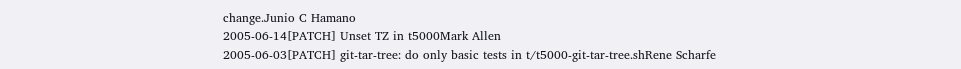change.Junio C Hamano
2005-06-14[PATCH] Unset TZ in t5000Mark Allen
2005-06-03[PATCH] git-tar-tree: do only basic tests in t/t5000-git-tar-tree.shRene Scharfe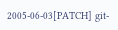2005-06-03[PATCH] git-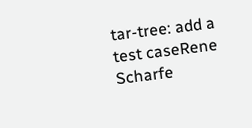tar-tree: add a test caseRene Scharfe